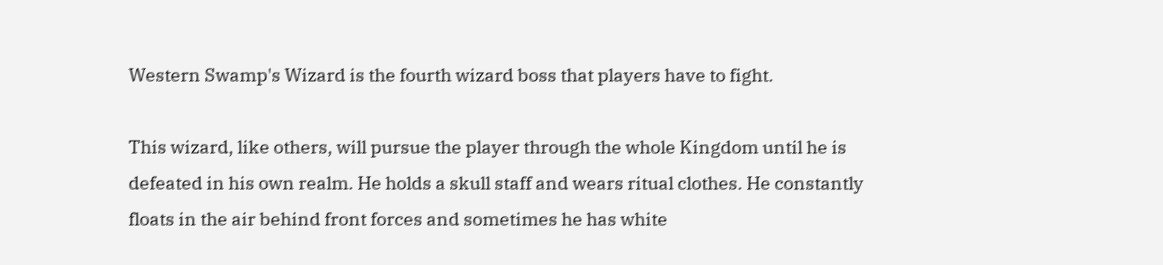Western Swamp's Wizard is the fourth wizard boss that players have to fight.

This wizard, like others, will pursue the player through the whole Kingdom until he is defeated in his own realm. He holds a skull staff and wears ritual clothes. He constantly floats in the air behind front forces and sometimes he has white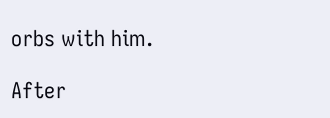orbs with him.

After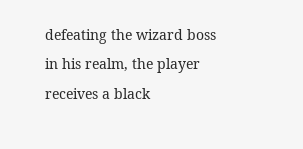defeating the wizard boss in his realm, the player receives a black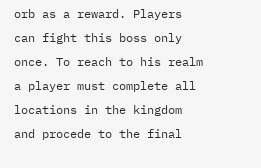orb as a reward. Players can fight this boss only once. To reach to his realm a player must complete all locations in the kingdom and procede to the final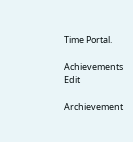Time Portal.

Achievements Edit

Archievement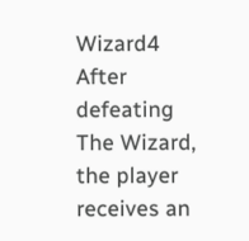Wizard4
After defeating The Wizard, the player receives an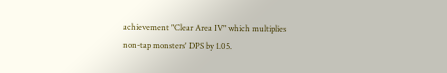achievement "Clear Area IV" which multiplies non-tap monsters' DPS by 1.05.